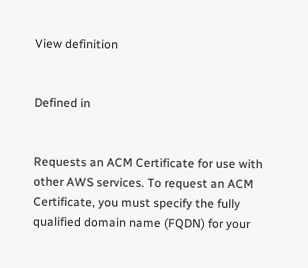View definition


Defined in


Requests an ACM Certificate for use with other AWS services. To request an ACM Certificate, you must specify the fully qualified domain name (FQDN) for your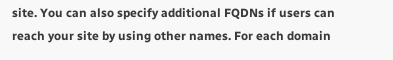site. You can also specify additional FQDNs if users can reach your site by using other names. For each domain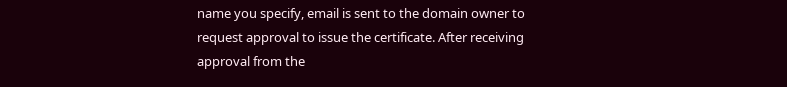name you specify, email is sent to the domain owner to request approval to issue the certificate. After receiving approval from the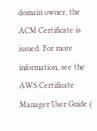domain owner, the ACM Certificate is issued. For more information, see the AWS Certificate Manager User Guide (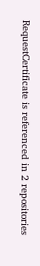RequestCertificate is referenced in 2 repositories